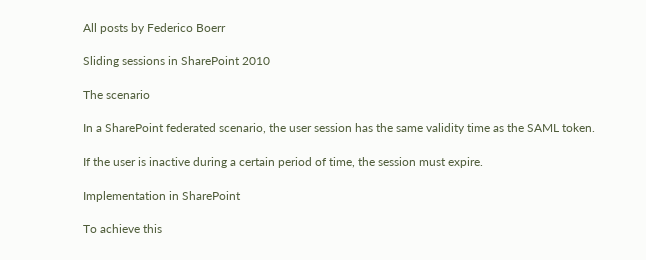All posts by Federico Boerr

Sliding sessions in SharePoint 2010

The scenario

In a SharePoint federated scenario, the user session has the same validity time as the SAML token.

If the user is inactive during a certain period of time, the session must expire.

Implementation in SharePoint

To achieve this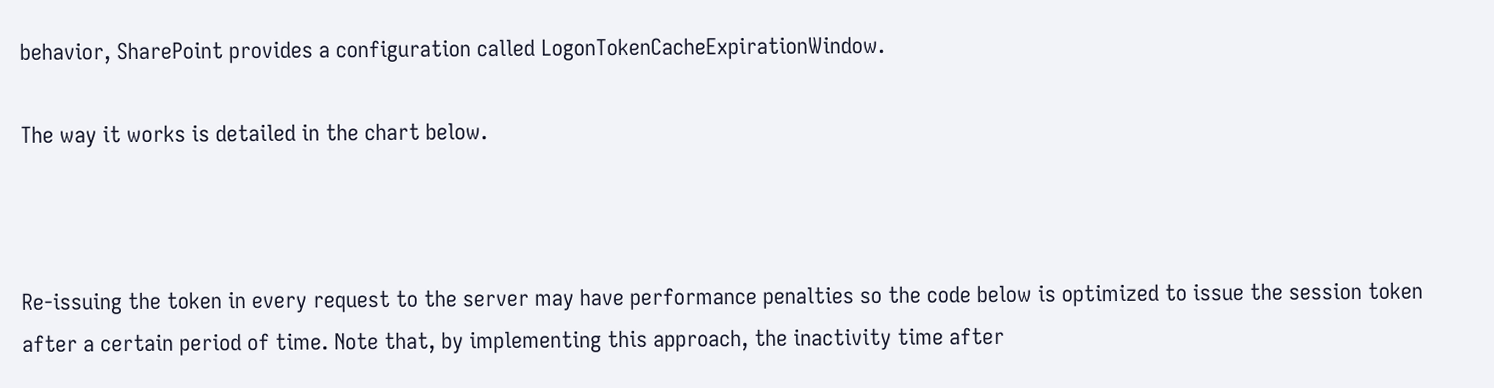behavior, SharePoint provides a configuration called LogonTokenCacheExpirationWindow.

The way it works is detailed in the chart below.



Re-issuing the token in every request to the server may have performance penalties so the code below is optimized to issue the session token after a certain period of time. Note that, by implementing this approach, the inactivity time after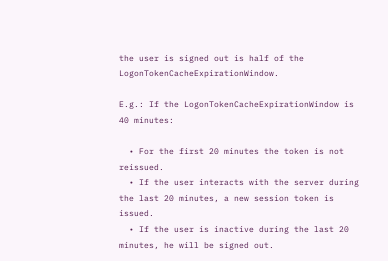the user is signed out is half of the LogonTokenCacheExpirationWindow.

E.g.: If the LogonTokenCacheExpirationWindow is 40 minutes:

  • For the first 20 minutes the token is not reissued.
  • If the user interacts with the server during the last 20 minutes, a new session token is issued.
  • If the user is inactive during the last 20 minutes, he will be signed out.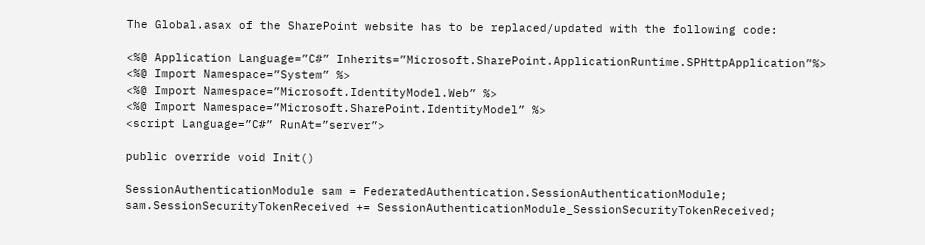The Global.asax of the SharePoint website has to be replaced/updated with the following code:

<%@ Application Language=”C#” Inherits=”Microsoft.SharePoint.ApplicationRuntime.SPHttpApplication”%>
<%@ Import Namespace=”System” %>
<%@ Import Namespace=”Microsoft.IdentityModel.Web” %>
<%@ Import Namespace=”Microsoft.SharePoint.IdentityModel” %>
<script Language=”C#” RunAt=”server”>

public override void Init()

SessionAuthenticationModule sam = FederatedAuthentication.SessionAuthenticationModule;
sam.SessionSecurityTokenReceived += SessionAuthenticationModule_SessionSecurityTokenReceived;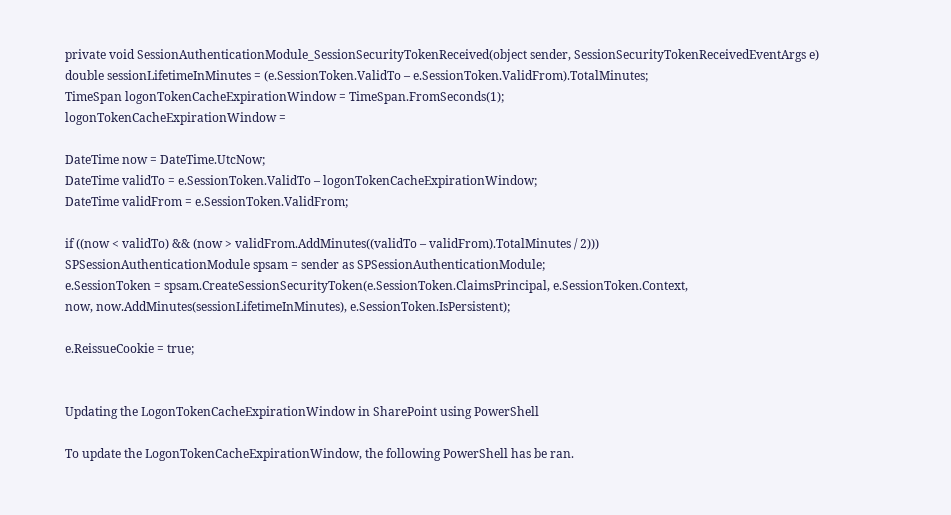private void SessionAuthenticationModule_SessionSecurityTokenReceived(object sender, SessionSecurityTokenReceivedEventArgs e)
double sessionLifetimeInMinutes = (e.SessionToken.ValidTo – e.SessionToken.ValidFrom).TotalMinutes;
TimeSpan logonTokenCacheExpirationWindow = TimeSpan.FromSeconds(1);
logonTokenCacheExpirationWindow =

DateTime now = DateTime.UtcNow;
DateTime validTo = e.SessionToken.ValidTo – logonTokenCacheExpirationWindow;
DateTime validFrom = e.SessionToken.ValidFrom;

if ((now < validTo) && (now > validFrom.AddMinutes((validTo – validFrom).TotalMinutes / 2)))
SPSessionAuthenticationModule spsam = sender as SPSessionAuthenticationModule;
e.SessionToken = spsam.CreateSessionSecurityToken(e.SessionToken.ClaimsPrincipal, e.SessionToken.Context,
now, now.AddMinutes(sessionLifetimeInMinutes), e.SessionToken.IsPersistent);

e.ReissueCookie = true;


Updating the LogonTokenCacheExpirationWindow in SharePoint using PowerShell

To update the LogonTokenCacheExpirationWindow, the following PowerShell has be ran.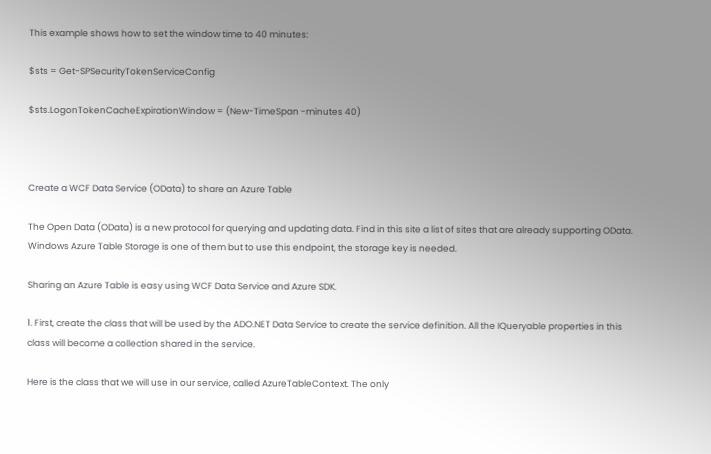This example shows how to set the window time to 40 minutes:

$sts = Get-SPSecurityTokenServiceConfig

$sts.LogonTokenCacheExpirationWindow = (New-TimeSpan -minutes 40)



Create a WCF Data Service (OData) to share an Azure Table

The Open Data (OData) is a new protocol for querying and updating data. Find in this site a list of sites that are already supporting OData. Windows Azure Table Storage is one of them but to use this endpoint, the storage key is needed.

Sharing an Azure Table is easy using WCF Data Service and Azure SDK.

1. First, create the class that will be used by the ADO.NET Data Service to create the service definition. All the IQueryable properties in this class will become a collection shared in the service.

Here is the class that we will use in our service, called AzureTableContext. The only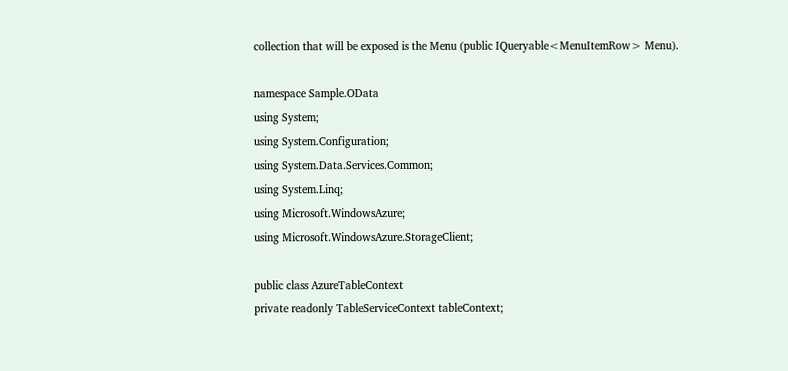collection that will be exposed is the Menu (public IQueryable<MenuItemRow> Menu).

namespace Sample.OData
using System;
using System.Configuration;
using System.Data.Services.Common;
using System.Linq;
using Microsoft.WindowsAzure;
using Microsoft.WindowsAzure.StorageClient;

public class AzureTableContext
private readonly TableServiceContext tableContext;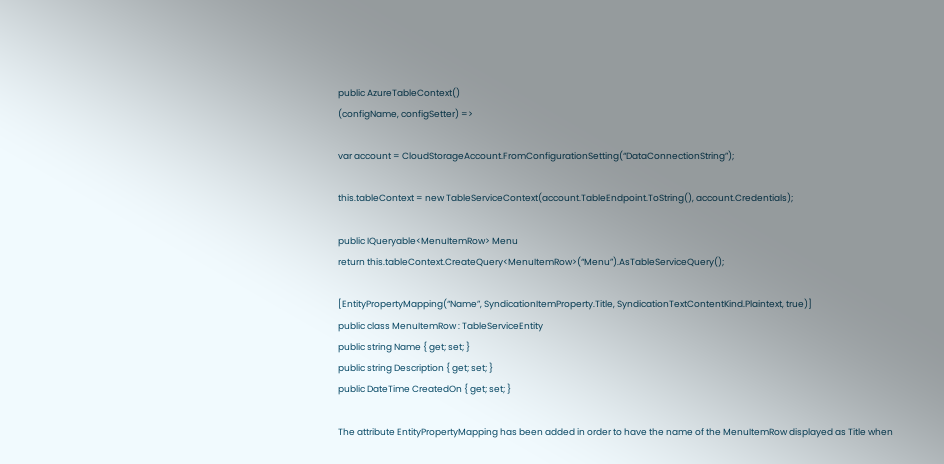public AzureTableContext()
(configName, configSetter) =>

var account = CloudStorageAccount.FromConfigurationSetting(“DataConnectionString”);

this.tableContext = new TableServiceContext(account.TableEndpoint.ToString(), account.Credentials);

public IQueryable<MenuItemRow> Menu
return this.tableContext.CreateQuery<MenuItemRow>(“Menu”).AsTableServiceQuery();

[EntityPropertyMapping(“Name”, SyndicationItemProperty.Title, SyndicationTextContentKind.Plaintext, true)]
public class MenuItemRow : TableServiceEntity
public string Name { get; set; }
public string Description { get; set; }
public DateTime CreatedOn { get; set; }

The attribute EntityPropertyMapping has been added in order to have the name of the MenuItemRow displayed as Title when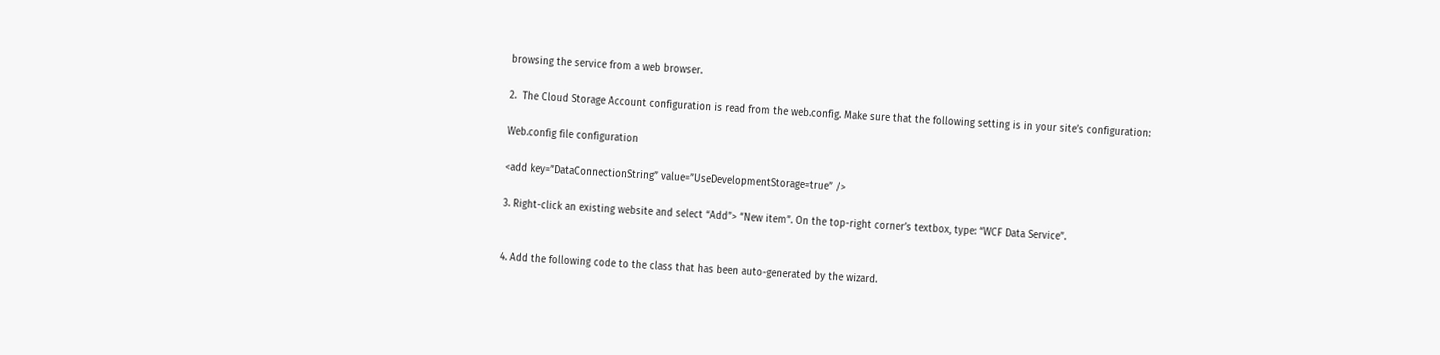browsing the service from a web browser.

2.  The Cloud Storage Account configuration is read from the web.config. Make sure that the following setting is in your site’s configuration:

Web.config file configuration

<add key=”DataConnectionString” value=”UseDevelopmentStorage=true” />

3. Right-click an existing website and select “Add”> “New item”. On the top-right corner’s textbox, type: “WCF Data Service”.


4. Add the following code to the class that has been auto-generated by the wizard.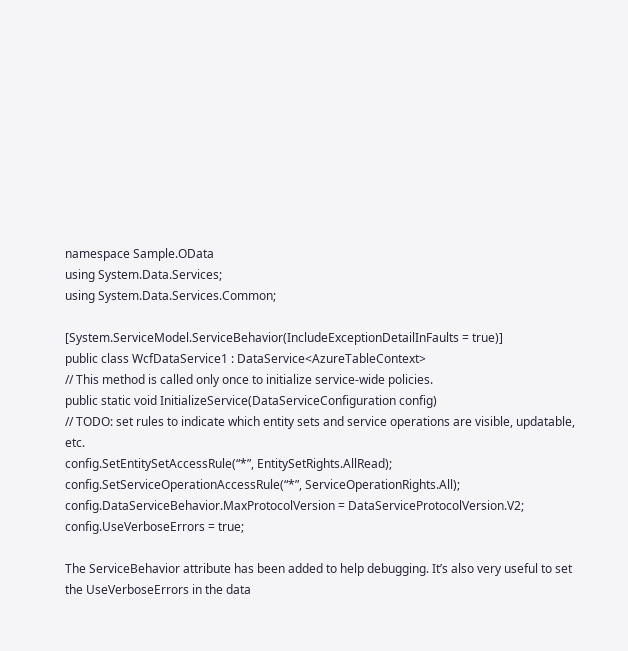namespace Sample.OData
using System.Data.Services;
using System.Data.Services.Common;

[System.ServiceModel.ServiceBehavior(IncludeExceptionDetailInFaults = true)]
public class WcfDataService1 : DataService<AzureTableContext>
// This method is called only once to initialize service-wide policies.
public static void InitializeService(DataServiceConfiguration config)
// TODO: set rules to indicate which entity sets and service operations are visible, updatable, etc.
config.SetEntitySetAccessRule(“*”, EntitySetRights.AllRead);
config.SetServiceOperationAccessRule(“*”, ServiceOperationRights.All);
config.DataServiceBehavior.MaxProtocolVersion = DataServiceProtocolVersion.V2;
config.UseVerboseErrors = true;

The ServiceBehavior attribute has been added to help debugging. It’s also very useful to set the UseVerboseErrors in the data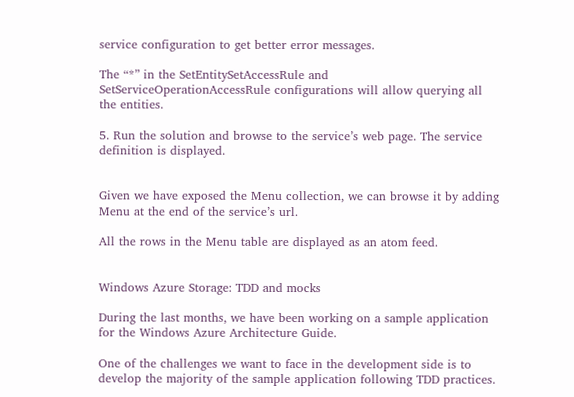service configuration to get better error messages.

The “*” in the SetEntitySetAccessRule and SetServiceOperationAccessRule configurations will allow querying all the entities.

5. Run the solution and browse to the service’s web page. The service definition is displayed.


Given we have exposed the Menu collection, we can browse it by adding Menu at the end of the service’s url.

All the rows in the Menu table are displayed as an atom feed.


Windows Azure Storage: TDD and mocks

During the last months, we have been working on a sample application for the Windows Azure Architecture Guide.

One of the challenges we want to face in the development side is to develop the majority of the sample application following TDD practices.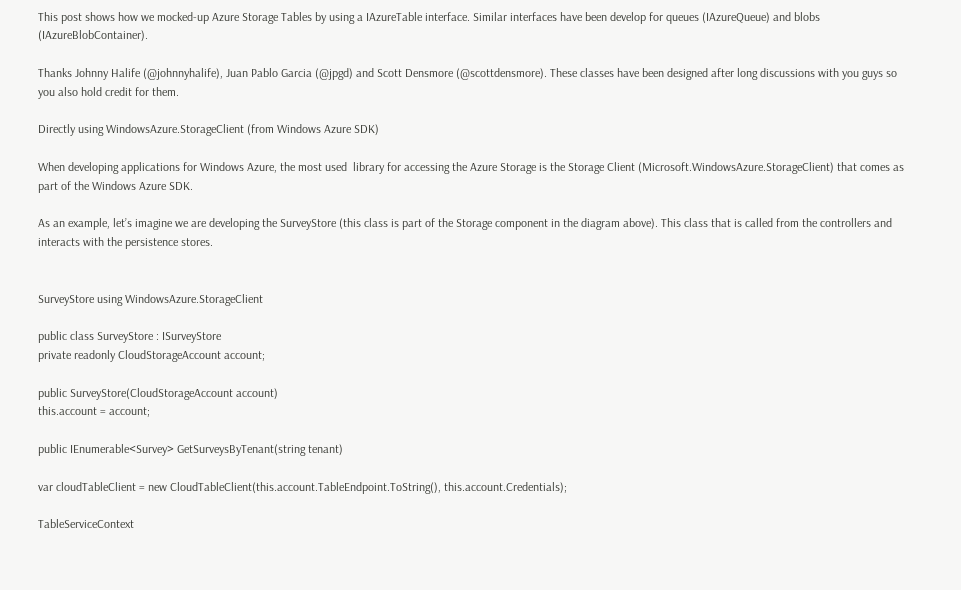This post shows how we mocked-up Azure Storage Tables by using a IAzureTable interface. Similar interfaces have been develop for queues (IAzureQueue) and blobs (IAzureBlobContainer).

Thanks Johnny Halife (@johnnyhalife), Juan Pablo Garcia (@jpgd) and Scott Densmore (@scottdensmore). These classes have been designed after long discussions with you guys so you also hold credit for them.

Directly using WindowsAzure.StorageClient (from Windows Azure SDK)

When developing applications for Windows Azure, the most used  library for accessing the Azure Storage is the Storage Client (Microsoft.WindowsAzure.StorageClient) that comes as part of the Windows Azure SDK.

As an example, let’s imagine we are developing the SurveyStore (this class is part of the Storage component in the diagram above). This class that is called from the controllers and interacts with the persistence stores.


SurveyStore using WindowsAzure.StorageClient

public class SurveyStore : ISurveyStore
private readonly CloudStorageAccount account;

public SurveyStore(CloudStorageAccount account)
this.account = account;

public IEnumerable<Survey> GetSurveysByTenant(string tenant)

var cloudTableClient = new CloudTableClient(this.account.TableEndpoint.ToString(), this.account.Credentials);

TableServiceContext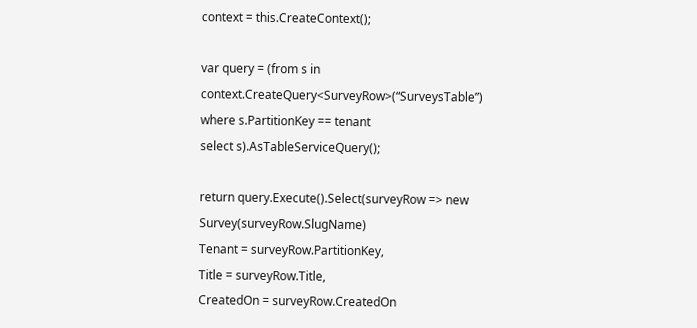context = this.CreateContext();

var query = (from s in context.CreateQuery<SurveyRow>(“SurveysTable”)
where s.PartitionKey == tenant
select s).AsTableServiceQuery();

return query.Execute().Select(surveyRow => new Survey(surveyRow.SlugName)
Tenant = surveyRow.PartitionKey,
Title = surveyRow.Title,
CreatedOn = surveyRow.CreatedOn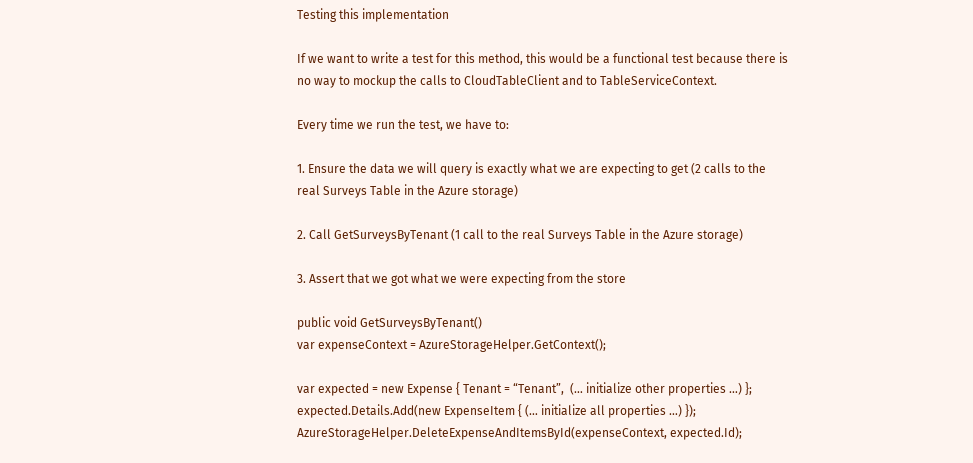Testing this implementation

If we want to write a test for this method, this would be a functional test because there is no way to mockup the calls to CloudTableClient and to TableServiceContext.

Every time we run the test, we have to:

1. Ensure the data we will query is exactly what we are expecting to get (2 calls to the real Surveys Table in the Azure storage)

2. Call GetSurveysByTenant (1 call to the real Surveys Table in the Azure storage)

3. Assert that we got what we were expecting from the store

public void GetSurveysByTenant()
var expenseContext = AzureStorageHelper.GetContext();

var expected = new Expense { Tenant = “Tenant”,  (… initialize other properties …) };
expected.Details.Add(new ExpenseItem { (… initialize all properties …) });
AzureStorageHelper.DeleteExpenseAndItemsById(expenseContext, expected.Id);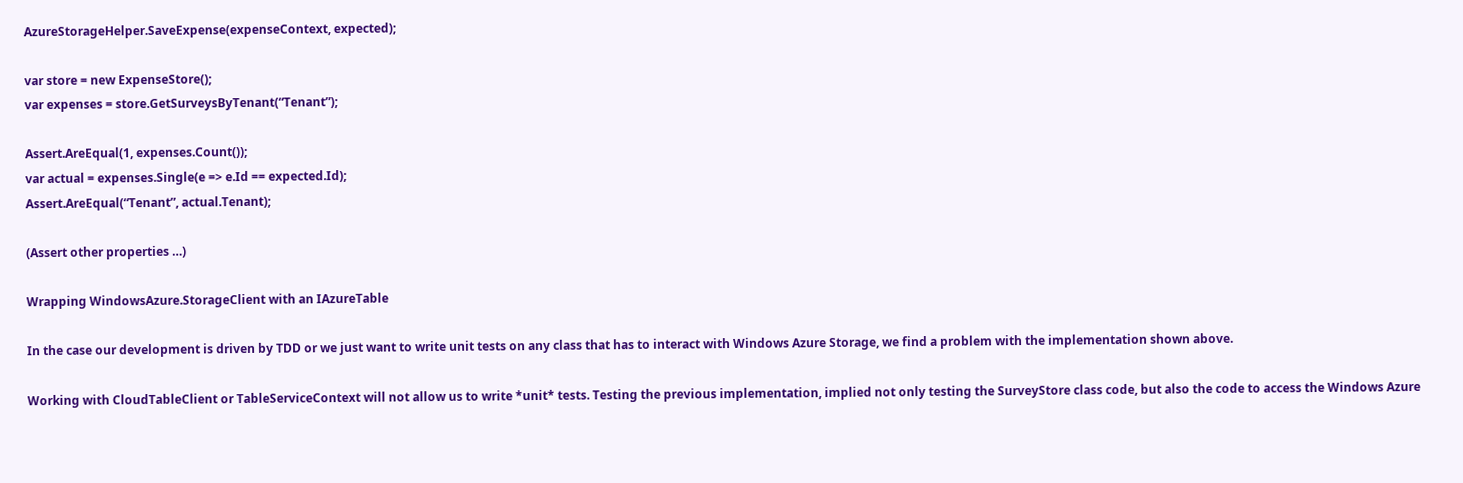AzureStorageHelper.SaveExpense(expenseContext, expected);

var store = new ExpenseStore();
var expenses = store.GetSurveysByTenant(“Tenant”);

Assert.AreEqual(1, expenses.Count());
var actual = expenses.Single(e => e.Id == expected.Id);
Assert.AreEqual(“Tenant”, actual.Tenant);

(Assert other properties …)

Wrapping WindowsAzure.StorageClient with an IAzureTable

In the case our development is driven by TDD or we just want to write unit tests on any class that has to interact with Windows Azure Storage, we find a problem with the implementation shown above.

Working with CloudTableClient or TableServiceContext will not allow us to write *unit* tests. Testing the previous implementation, implied not only testing the SurveyStore class code, but also the code to access the Windows Azure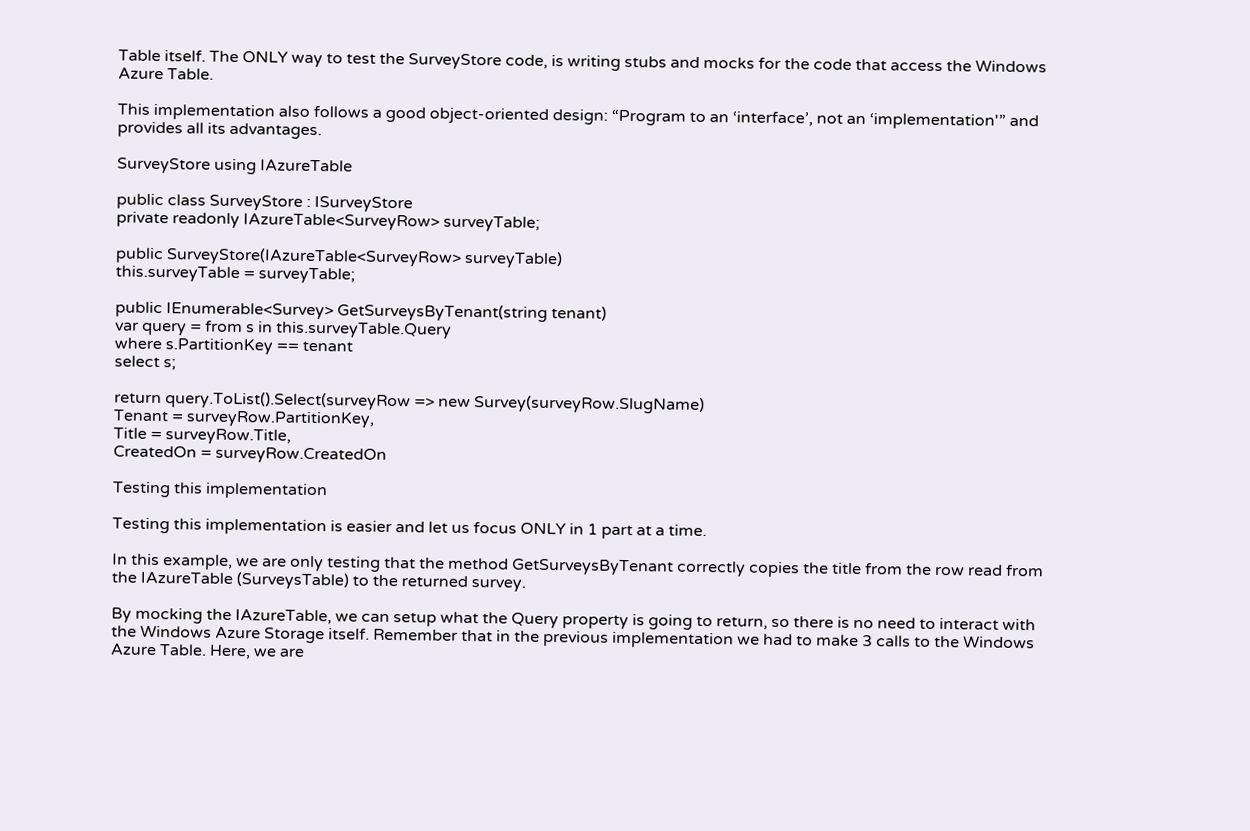Table itself. The ONLY way to test the SurveyStore code, is writing stubs and mocks for the code that access the Windows Azure Table.

This implementation also follows a good object-oriented design: “Program to an ‘interface’, not an ‘implementation'” and provides all its advantages.

SurveyStore using IAzureTable

public class SurveyStore : ISurveyStore
private readonly IAzureTable<SurveyRow> surveyTable;

public SurveyStore(IAzureTable<SurveyRow> surveyTable)
this.surveyTable = surveyTable;

public IEnumerable<Survey> GetSurveysByTenant(string tenant)
var query = from s in this.surveyTable.Query
where s.PartitionKey == tenant
select s;

return query.ToList().Select(surveyRow => new Survey(surveyRow.SlugName)
Tenant = surveyRow.PartitionKey,
Title = surveyRow.Title,
CreatedOn = surveyRow.CreatedOn

Testing this implementation

Testing this implementation is easier and let us focus ONLY in 1 part at a time.

In this example, we are only testing that the method GetSurveysByTenant correctly copies the title from the row read from the IAzureTable (SurveysTable) to the returned survey.

By mocking the IAzureTable, we can setup what the Query property is going to return, so there is no need to interact with the Windows Azure Storage itself. Remember that in the previous implementation we had to make 3 calls to the Windows Azure Table. Here, we are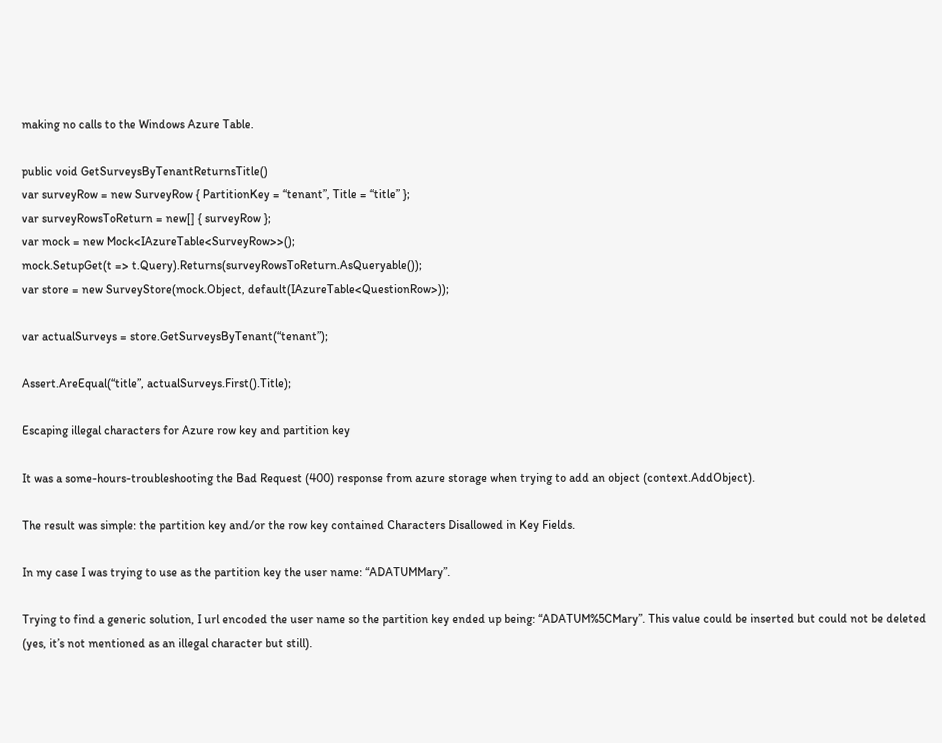making no calls to the Windows Azure Table.

public void GetSurveysByTenantReturnsTitle()
var surveyRow = new SurveyRow { PartitionKey = “tenant”, Title = “title” };
var surveyRowsToReturn = new[] { surveyRow };
var mock = new Mock<IAzureTable<SurveyRow>>();
mock.SetupGet(t => t.Query).Returns(surveyRowsToReturn.AsQueryable());
var store = new SurveyStore(mock.Object, default(IAzureTable<QuestionRow>));

var actualSurveys = store.GetSurveysByTenant(“tenant”);

Assert.AreEqual(“title”, actualSurveys.First().Title);

Escaping illegal characters for Azure row key and partition key

It was a some-hours-troubleshooting the Bad Request (400) response from azure storage when trying to add an object (context.AddObject).

The result was simple: the partition key and/or the row key contained Characters Disallowed in Key Fields.

In my case I was trying to use as the partition key the user name: “ADATUMMary”.

Trying to find a generic solution, I url encoded the user name so the partition key ended up being: “ADATUM%5CMary”. This value could be inserted but could not be deleted (yes, it’s not mentioned as an illegal character but still).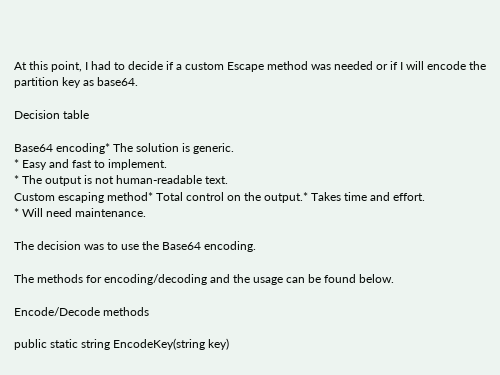At this point, I had to decide if a custom Escape method was needed or if I will encode the partition key as base64.

Decision table

Base64 encoding* The solution is generic.
* Easy and fast to implement.
* The output is not human-readable text.
Custom escaping method* Total control on the output.* Takes time and effort.
* Will need maintenance.

The decision was to use the Base64 encoding.

The methods for encoding/decoding and the usage can be found below.

Encode/Decode methods

public static string EncodeKey(string key)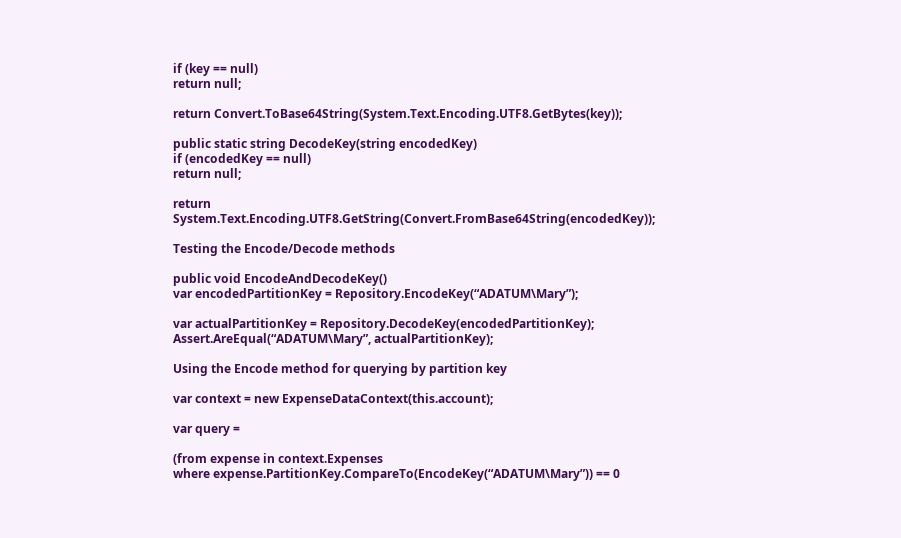if (key == null)
return null;

return Convert.ToBase64String(System.Text.Encoding.UTF8.GetBytes(key));

public static string DecodeKey(string encodedKey)
if (encodedKey == null)
return null;

return System.Text.Encoding.UTF8.GetString(Convert.FromBase64String(encodedKey));

Testing the Encode/Decode methods

public void EncodeAndDecodeKey()
var encodedPartitionKey = Repository.EncodeKey(“ADATUM\Mary”);

var actualPartitionKey = Repository.DecodeKey(encodedPartitionKey);
Assert.AreEqual(“ADATUM\Mary”, actualPartitionKey);

Using the Encode method for querying by partition key

var context = new ExpenseDataContext(this.account);

var query =

(from expense in context.Expenses
where expense.PartitionKey.CompareTo(EncodeKey(“ADATUM\Mary”)) == 0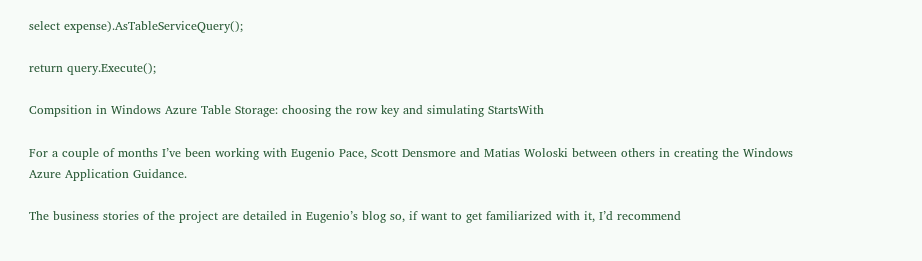select expense).AsTableServiceQuery();

return query.Execute();

Compsition in Windows Azure Table Storage: choosing the row key and simulating StartsWith

For a couple of months I’ve been working with Eugenio Pace, Scott Densmore and Matias Woloski between others in creating the Windows Azure Application Guidance.

The business stories of the project are detailed in Eugenio’s blog so, if want to get familiarized with it, I’d recommend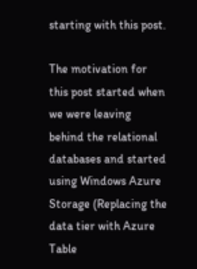starting with this post.

The motivation for this post started when we were leaving behind the relational databases and started using Windows Azure Storage (Replacing the data tier with Azure Table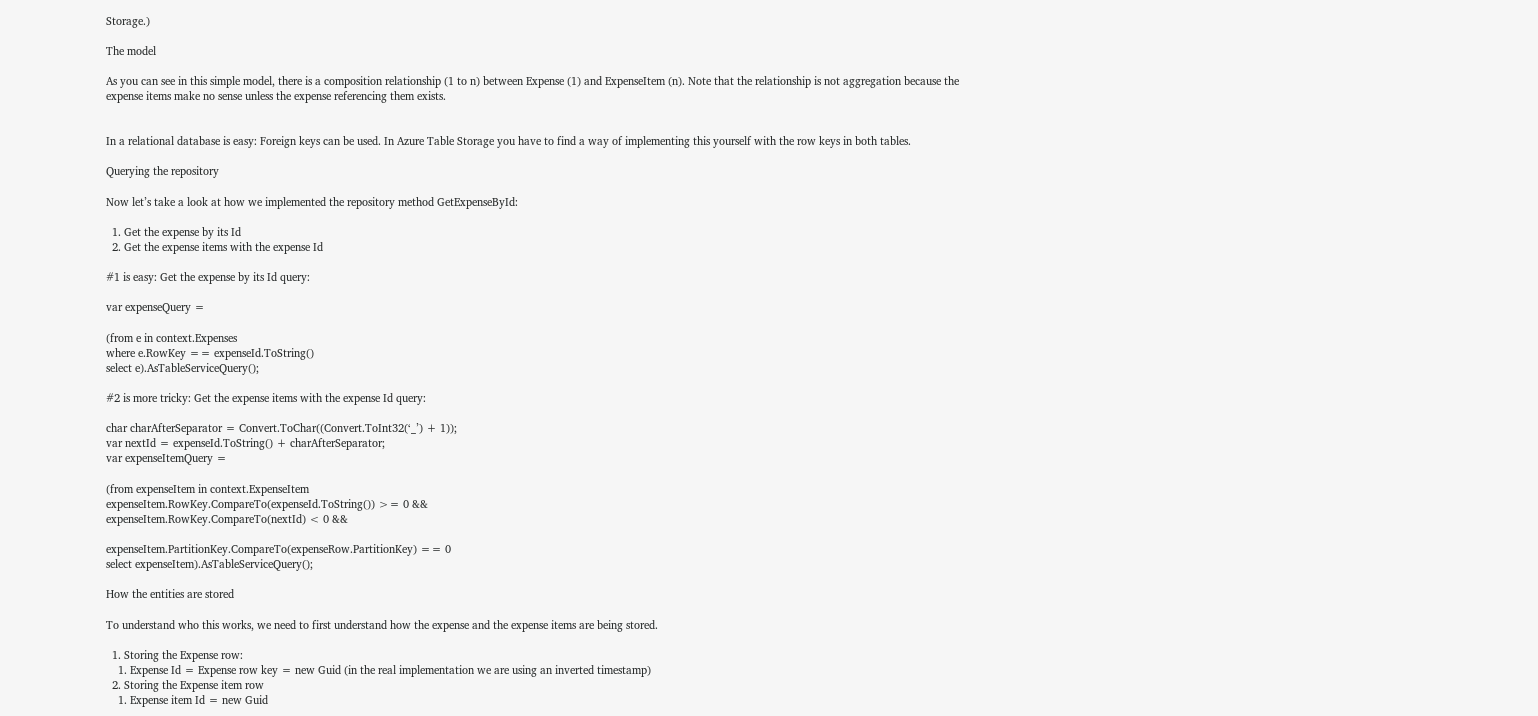Storage.)

The model

As you can see in this simple model, there is a composition relationship (1 to n) between Expense (1) and ExpenseItem (n). Note that the relationship is not aggregation because the expense items make no sense unless the expense referencing them exists.


In a relational database is easy: Foreign keys can be used. In Azure Table Storage you have to find a way of implementing this yourself with the row keys in both tables.

Querying the repository

Now let’s take a look at how we implemented the repository method GetExpenseById:

  1. Get the expense by its Id
  2. Get the expense items with the expense Id

#1 is easy: Get the expense by its Id query:

var expenseQuery =

(from e in context.Expenses
where e.RowKey == expenseId.ToString()
select e).AsTableServiceQuery();

#2 is more tricky: Get the expense items with the expense Id query:

char charAfterSeparator = Convert.ToChar((Convert.ToInt32(‘_’) + 1));
var nextId = expenseId.ToString() + charAfterSeparator;
var expenseItemQuery =

(from expenseItem in context.ExpenseItem
expenseItem.RowKey.CompareTo(expenseId.ToString()) >= 0 &&
expenseItem.RowKey.CompareTo(nextId) < 0 &&

expenseItem.PartitionKey.CompareTo(expenseRow.PartitionKey) == 0
select expenseItem).AsTableServiceQuery();

How the entities are stored

To understand who this works, we need to first understand how the expense and the expense items are being stored.

  1. Storing the Expense row:
    1. Expense Id = Expense row key = new Guid (in the real implementation we are using an inverted timestamp)
  2. Storing the Expense item row
    1. Expense item Id = new Guid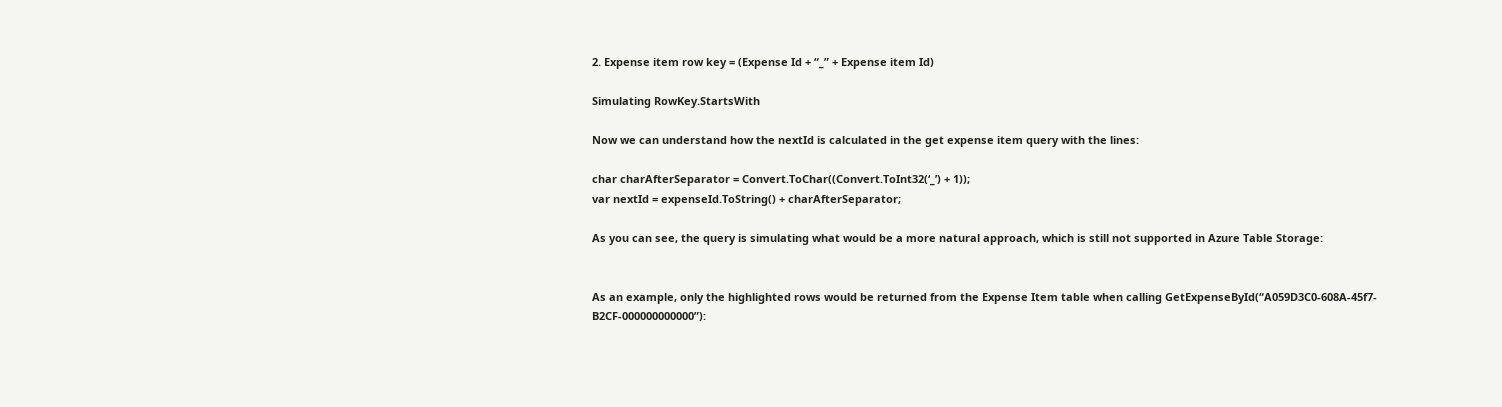2. Expense item row key = (Expense Id + “_” + Expense item Id)

Simulating RowKey.StartsWith

Now we can understand how the nextId is calculated in the get expense item query with the lines:

char charAfterSeparator = Convert.ToChar((Convert.ToInt32(‘_’) + 1));
var nextId = expenseId.ToString() + charAfterSeparator;

As you can see, the query is simulating what would be a more natural approach, which is still not supported in Azure Table Storage:


As an example, only the highlighted rows would be returned from the Expense Item table when calling GetExpenseById(“A059D3C0-608A-45f7-B2CF-000000000000”):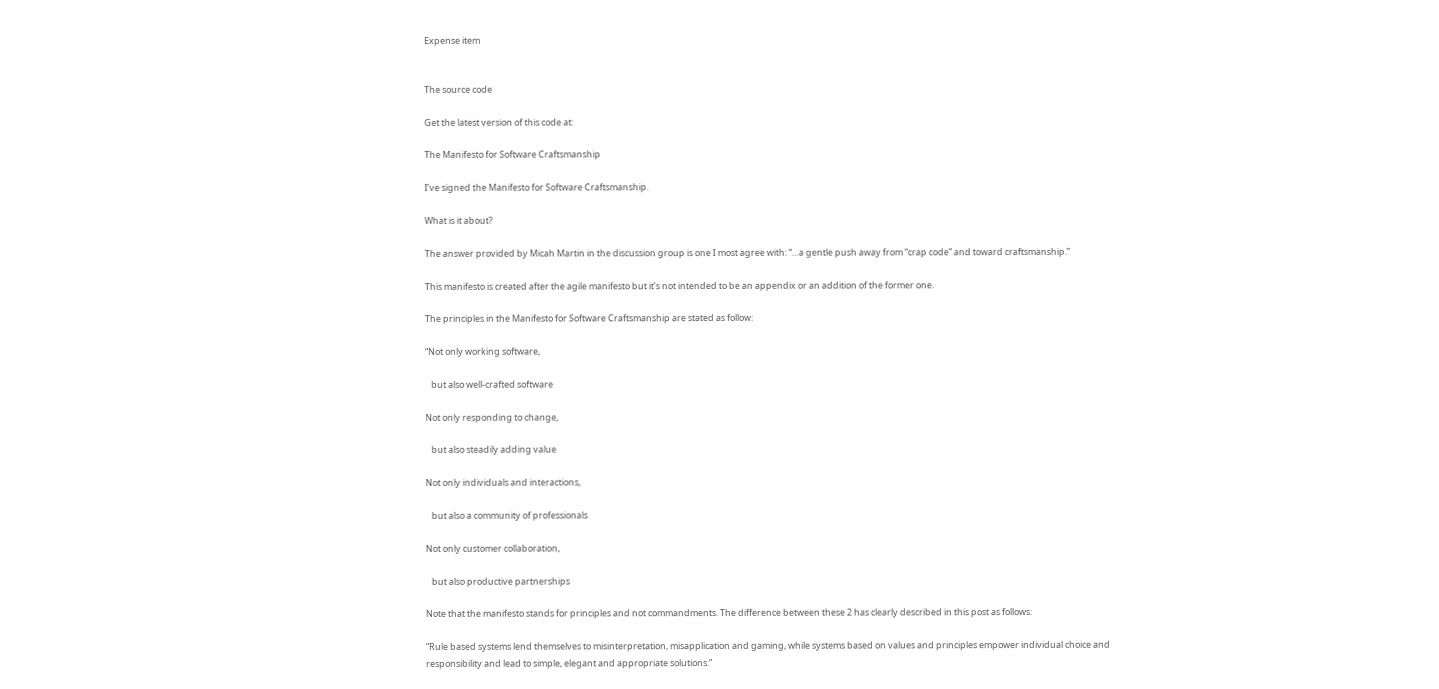Expense item


The source code

Get the latest version of this code at:

The Manifesto for Software Craftsmanship

I’ve signed the Manifesto for Software Craftsmanship.

What is it about?

The answer provided by Micah Martin in the discussion group is one I most agree with: “…a gentle push away from “crap code” and toward craftsmanship.”

This manifesto is created after the agile manifesto but it’s not intended to be an appendix or an addition of the former one.

The principles in the Manifesto for Software Craftsmanship are stated as follow:

“Not only working software,

   but also well-crafted software

Not only responding to change,

   but also steadily adding value

Not only individuals and interactions,

   but also a community of professionals

Not only customer collaboration,

   but also productive partnerships

Note that the manifesto stands for principles and not commandments. The difference between these 2 has clearly described in this post as follows:

“Rule based systems lend themselves to misinterpretation, misapplication and gaming, while systems based on values and principles empower individual choice and responsibility and lead to simple, elegant and appropriate solutions.”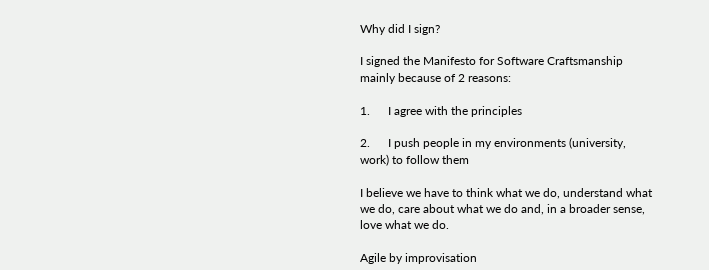Why did I sign?

I signed the Manifesto for Software Craftsmanship mainly because of 2 reasons:

1.      I agree with the principles

2.      I push people in my environments (university, work) to follow them

I believe we have to think what we do, understand what we do, care about what we do and, in a broader sense, love what we do.

Agile by improvisation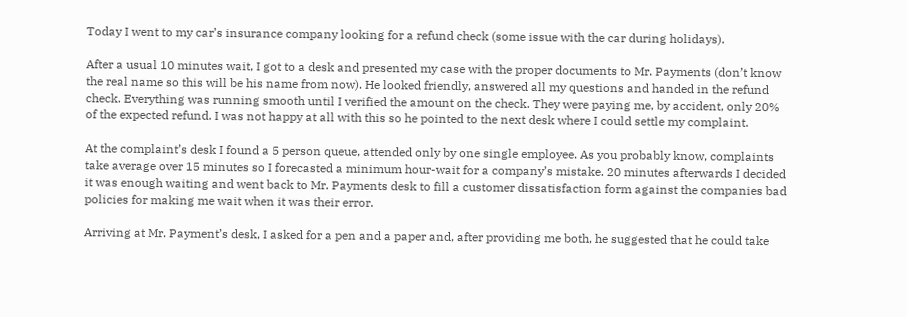Today I went to my car’s insurance company looking for a refund check (some issue with the car during holidays).

After a usual 10 minutes wait, I got to a desk and presented my case with the proper documents to Mr. Payments (don’t know the real name so this will be his name from now). He looked friendly, answered all my questions and handed in the refund check. Everything was running smooth until I verified the amount on the check. They were paying me, by accident, only 20% of the expected refund. I was not happy at all with this so he pointed to the next desk where I could settle my complaint.

At the complaint’s desk I found a 5 person queue, attended only by one single employee. As you probably know, complaints take average over 15 minutes so I forecasted a minimum hour-wait for a company’s mistake. 20 minutes afterwards I decided it was enough waiting and went back to Mr. Payments desk to fill a customer dissatisfaction form against the companies bad policies for making me wait when it was their error.

Arriving at Mr. Payment’s desk, I asked for a pen and a paper and, after providing me both, he suggested that he could take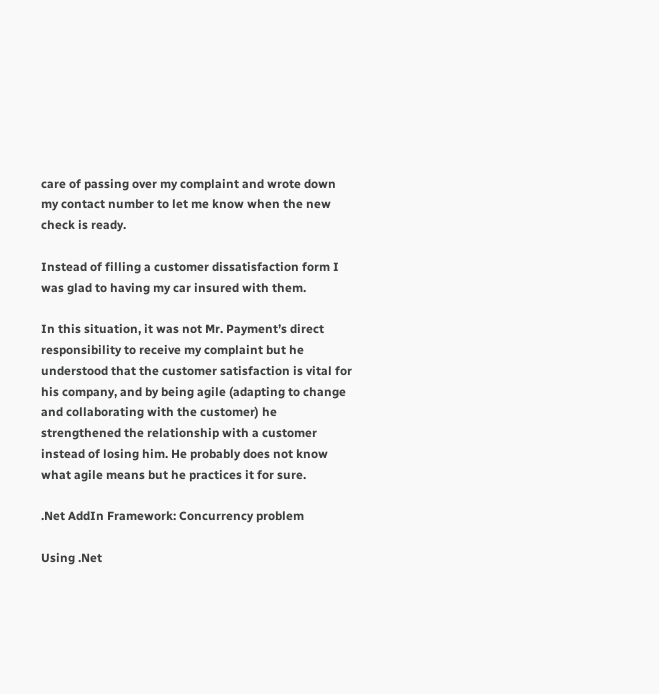care of passing over my complaint and wrote down my contact number to let me know when the new check is ready.

Instead of filling a customer dissatisfaction form I was glad to having my car insured with them.

In this situation, it was not Mr. Payment’s direct responsibility to receive my complaint but he understood that the customer satisfaction is vital for his company, and by being agile (adapting to change and collaborating with the customer) he strengthened the relationship with a customer instead of losing him. He probably does not know what agile means but he practices it for sure.

.Net AddIn Framework: Concurrency problem

Using .Net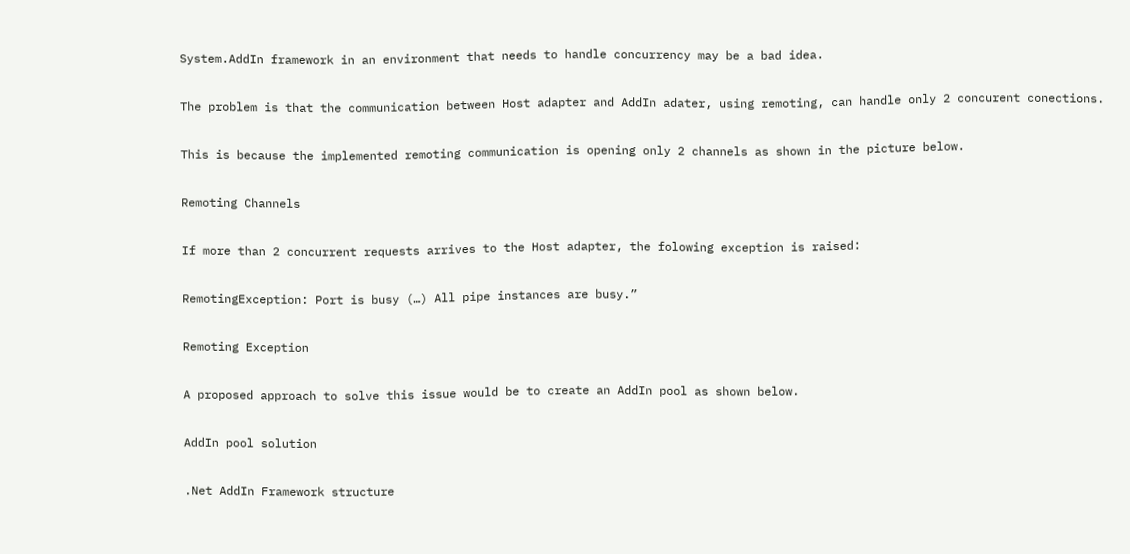System.AddIn framework in an environment that needs to handle concurrency may be a bad idea.

The problem is that the communication between Host adapter and AddIn adater, using remoting, can handle only 2 concurent conections.

This is because the implemented remoting communication is opening only 2 channels as shown in the picture below.

Remoting Channels

If more than 2 concurrent requests arrives to the Host adapter, the folowing exception is raised:

RemotingException: Port is busy (…) All pipe instances are busy.”

Remoting Exception

A proposed approach to solve this issue would be to create an AddIn pool as shown below.

AddIn pool solution

.Net AddIn Framework structure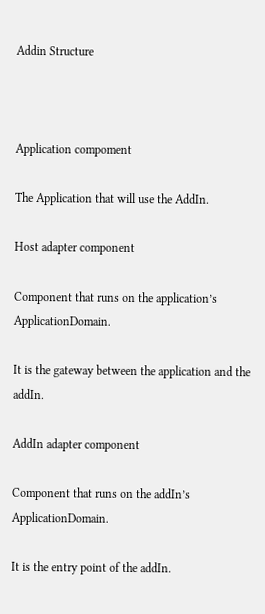Addin Structure



Application compoment

The Application that will use the AddIn.

Host adapter component

Component that runs on the application’s ApplicationDomain.

It is the gateway between the application and the addIn.

AddIn adapter component

Component that runs on the addIn’s ApplicationDomain.

It is the entry point of the addIn.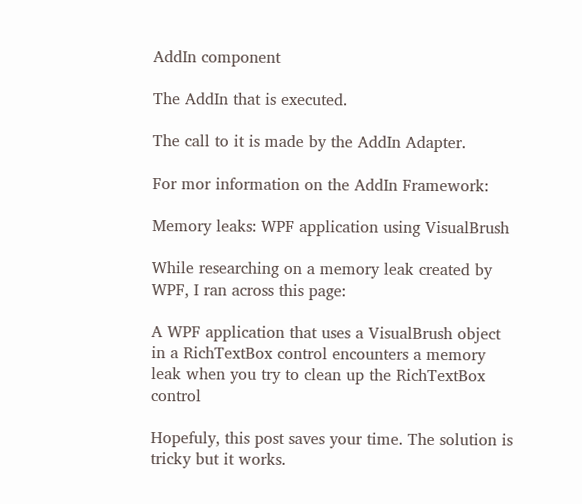AddIn component

The AddIn that is executed.

The call to it is made by the AddIn Adapter.

For mor information on the AddIn Framework:

Memory leaks: WPF application using VisualBrush

While researching on a memory leak created by WPF, I ran across this page:

A WPF application that uses a VisualBrush object in a RichTextBox control encounters a memory leak when you try to clean up the RichTextBox control

Hopefuly, this post saves your time. The solution is tricky but it works.